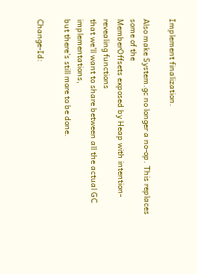Implement finalization.

Also make System.gc no longer a no-op. This replaces some of the
MemberOffsets exposed by Heap with intention-revealing functions
that we'll want to share between all the actual GC implementations,
but there's still more to be done.

Change-Id: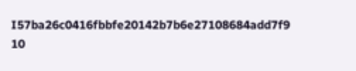I57ba26c0416fbbfe20142b7b6e27108684add7f9
10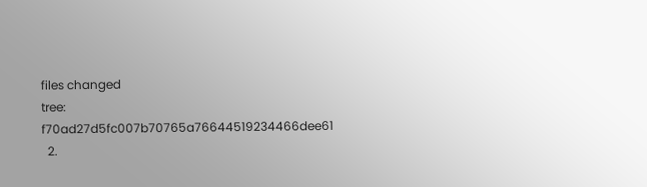files changed
tree: f70ad27d5fc007b70765a76644519234466dee61
  2.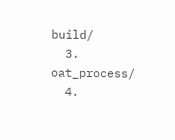build/
  3. oat_process/
  4.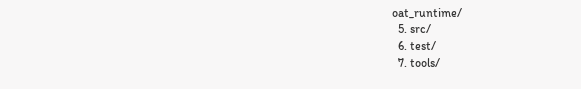oat_runtime/
  5. src/
  6. test/
  7. tools/